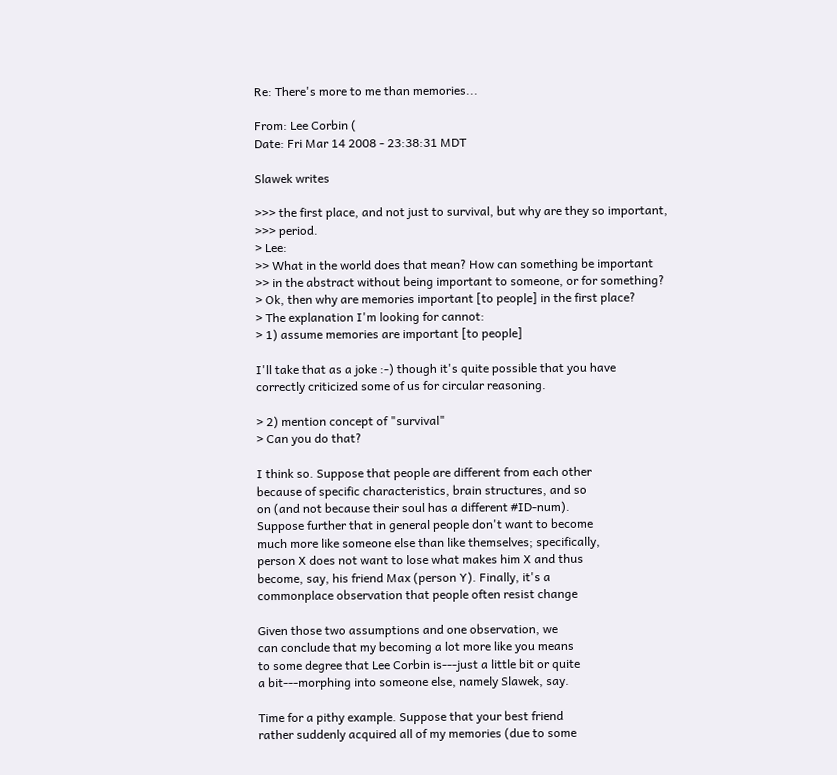Re: There's more to me than memories...

From: Lee Corbin (
Date: Fri Mar 14 2008 - 23:38:31 MDT

Slawek writes

>>> the first place, and not just to survival, but why are they so important,
>>> period.
> Lee:
>> What in the world does that mean? How can something be important
>> in the abstract without being important to someone, or for something?
> Ok, then why are memories important [to people] in the first place?
> The explanation I'm looking for cannot:
> 1) assume memories are important [to people]

I'll take that as a joke :-) though it's quite possible that you have
correctly criticized some of us for circular reasoning.

> 2) mention concept of "survival"
> Can you do that?

I think so. Suppose that people are different from each other
because of specific characteristics, brain structures, and so
on (and not because their soul has a different #ID-num).
Suppose further that in general people don't want to become
much more like someone else than like themselves; specifically,
person X does not want to lose what makes him X and thus
become, say, his friend Max (person Y). Finally, it's a
commonplace observation that people often resist change

Given those two assumptions and one observation, we
can conclude that my becoming a lot more like you means
to some degree that Lee Corbin is---just a little bit or quite
a bit---morphing into someone else, namely Slawek, say.

Time for a pithy example. Suppose that your best friend
rather suddenly acquired all of my memories (due to some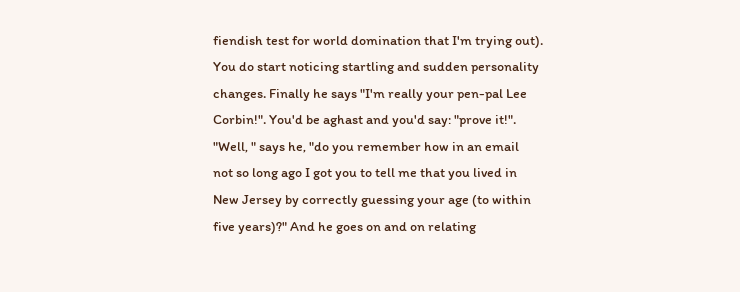fiendish test for world domination that I'm trying out).
You do start noticing startling and sudden personality
changes. Finally he says "I'm really your pen-pal Lee
Corbin!". You'd be aghast and you'd say: "prove it!".
"Well, " says he, "do you remember how in an email
not so long ago I got you to tell me that you lived in
New Jersey by correctly guessing your age (to within
five years)?" And he goes on and on relating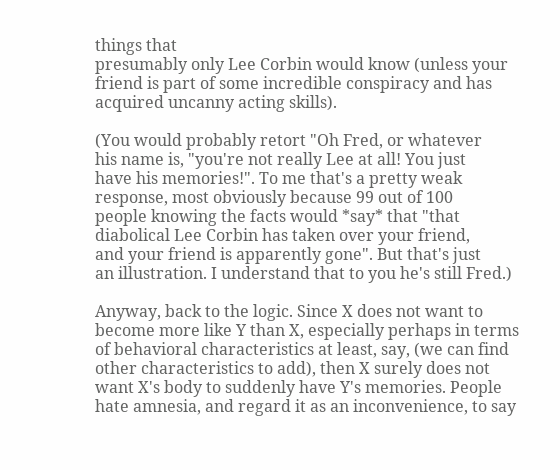things that
presumably only Lee Corbin would know (unless your
friend is part of some incredible conspiracy and has
acquired uncanny acting skills).

(You would probably retort "Oh Fred, or whatever
his name is, "you're not really Lee at all! You just
have his memories!". To me that's a pretty weak
response, most obviously because 99 out of 100
people knowing the facts would *say* that "that
diabolical Lee Corbin has taken over your friend,
and your friend is apparently gone". But that's just
an illustration. I understand that to you he's still Fred.)

Anyway, back to the logic. Since X does not want to
become more like Y than X, especially perhaps in terms
of behavioral characteristics at least, say, (we can find
other characteristics to add), then X surely does not
want X's body to suddenly have Y's memories. People
hate amnesia, and regard it as an inconvenience, to say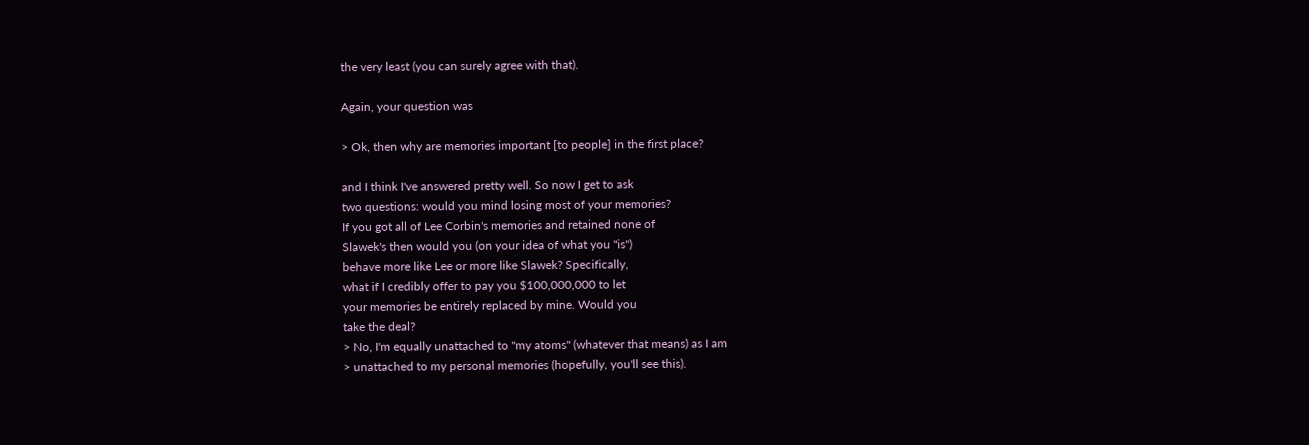the very least (you can surely agree with that).

Again, your question was

> Ok, then why are memories important [to people] in the first place?

and I think I've answered pretty well. So now I get to ask
two questions: would you mind losing most of your memories?
If you got all of Lee Corbin's memories and retained none of
Slawek's then would you (on your idea of what you "is")
behave more like Lee or more like Slawek? Specifically,
what if I credibly offer to pay you $100,000,000 to let
your memories be entirely replaced by mine. Would you
take the deal?
> No, I'm equally unattached to "my atoms" (whatever that means) as I am
> unattached to my personal memories (hopefully, you'll see this).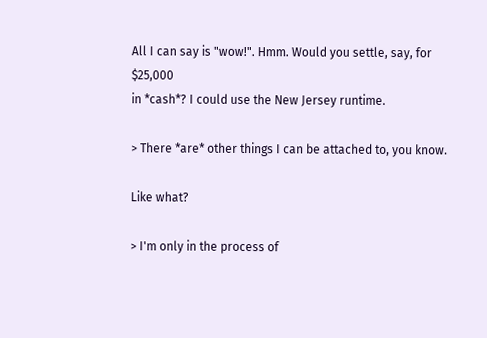All I can say is "wow!". Hmm. Would you settle, say, for $25,000
in *cash*? I could use the New Jersey runtime.

> There *are* other things I can be attached to, you know.

Like what?

> I'm only in the process of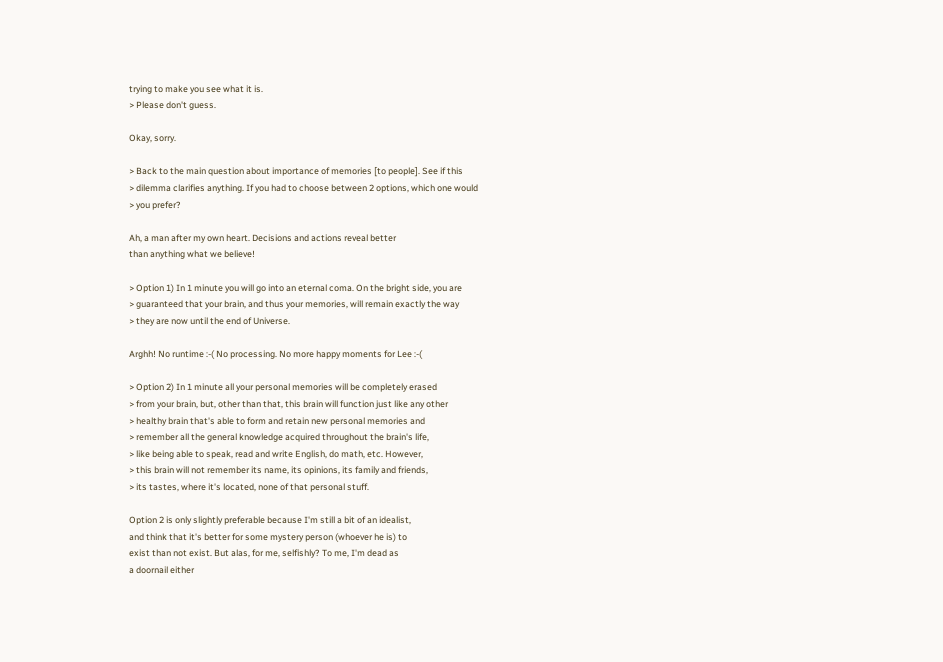trying to make you see what it is.
> Please don't guess.

Okay, sorry.

> Back to the main question about importance of memories [to people]. See if this
> dilemma clarifies anything. If you had to choose between 2 options, which one would
> you prefer?

Ah, a man after my own heart. Decisions and actions reveal better
than anything what we believe!

> Option 1) In 1 minute you will go into an eternal coma. On the bright side, you are
> guaranteed that your brain, and thus your memories, will remain exactly the way
> they are now until the end of Universe.

Arghh! No runtime :-( No processing. No more happy moments for Lee :-(

> Option 2) In 1 minute all your personal memories will be completely erased
> from your brain, but, other than that, this brain will function just like any other
> healthy brain that's able to form and retain new personal memories and
> remember all the general knowledge acquired throughout the brain's life,
> like being able to speak, read and write English, do math, etc. However,
> this brain will not remember its name, its opinions, its family and friends,
> its tastes, where it's located, none of that personal stuff.

Option 2 is only slightly preferable because I'm still a bit of an idealist,
and think that it's better for some mystery person (whoever he is) to
exist than not exist. But alas, for me, selfishly? To me, I'm dead as
a doornail either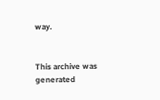way.


This archive was generated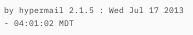by hypermail 2.1.5 : Wed Jul 17 2013 - 04:01:02 MDT